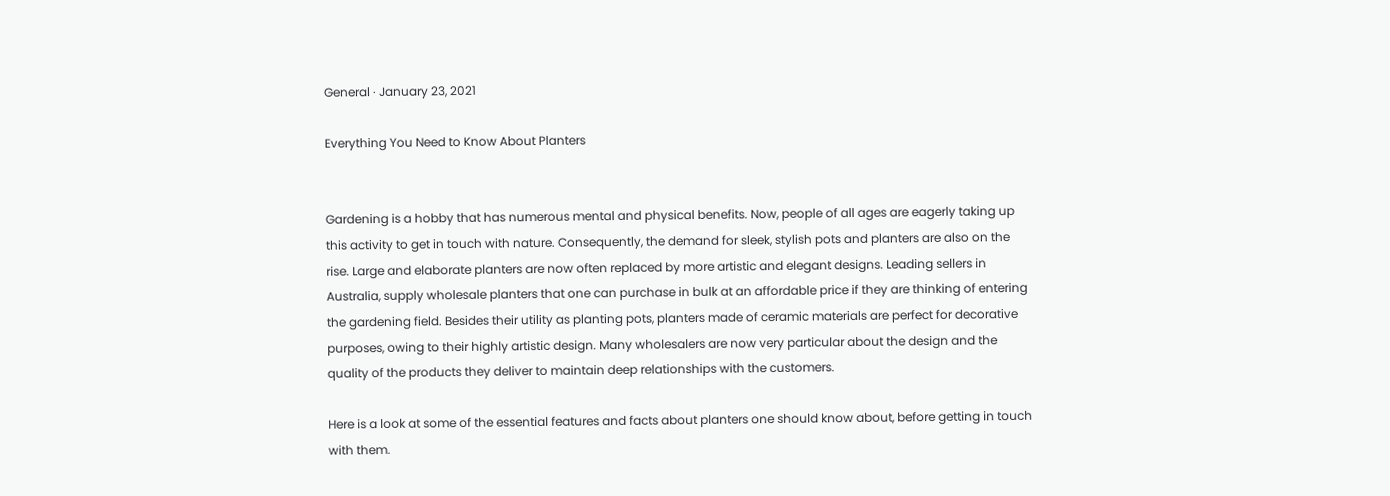General · January 23, 2021

Everything You Need to Know About Planters


Gardening is a hobby that has numerous mental and physical benefits. Now, people of all ages are eagerly taking up this activity to get in touch with nature. Consequently, the demand for sleek, stylish pots and planters are also on the rise. Large and elaborate planters are now often replaced by more artistic and elegant designs. Leading sellers in Australia, supply wholesale planters that one can purchase in bulk at an affordable price if they are thinking of entering the gardening field. Besides their utility as planting pots, planters made of ceramic materials are perfect for decorative purposes, owing to their highly artistic design. Many wholesalers are now very particular about the design and the quality of the products they deliver to maintain deep relationships with the customers.

Here is a look at some of the essential features and facts about planters one should know about, before getting in touch with them.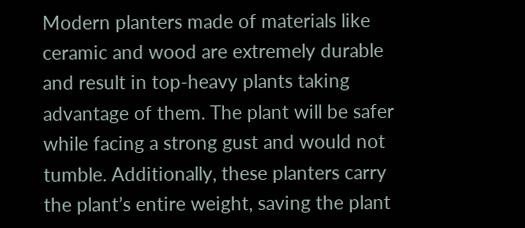Modern planters made of materials like ceramic and wood are extremely durable and result in top-heavy plants taking advantage of them. The plant will be safer while facing a strong gust and would not tumble. Additionally, these planters carry the plant’s entire weight, saving the plant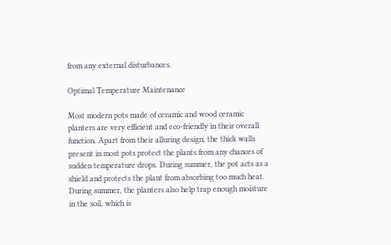from any external disturbances.

Optimal Temperature Maintenance

Most modern pots made of ceramic and wood ceramic planters are very efficient and eco-friendly in their overall function. Apart from their alluring design, the thick walls present in most pots protect the plants from any chances of sudden temperature drops. During summer, the pot acts as a shield and protects the plant from absorbing too much heat. During summer, the planters also help trap enough moisture in the soil, which is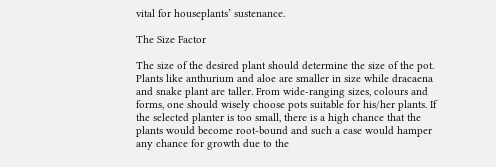vital for houseplants’ sustenance.

The Size Factor

The size of the desired plant should determine the size of the pot. Plants like anthurium and aloe are smaller in size while dracaena and snake plant are taller. From wide-ranging sizes, colours and forms, one should wisely choose pots suitable for his/her plants. If the selected planter is too small, there is a high chance that the plants would become root-bound and such a case would hamper any chance for growth due to the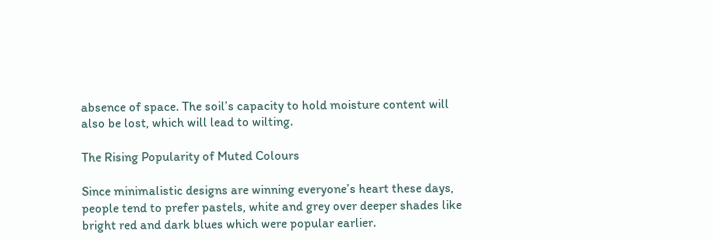absence of space. The soil’s capacity to hold moisture content will also be lost, which will lead to wilting.

The Rising Popularity of Muted Colours

Since minimalistic designs are winning everyone’s heart these days, people tend to prefer pastels, white and grey over deeper shades like bright red and dark blues which were popular earlier.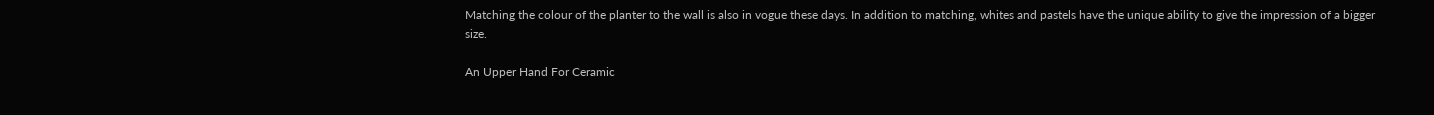Matching the colour of the planter to the wall is also in vogue these days. In addition to matching, whites and pastels have the unique ability to give the impression of a bigger size.

An Upper Hand For Ceramic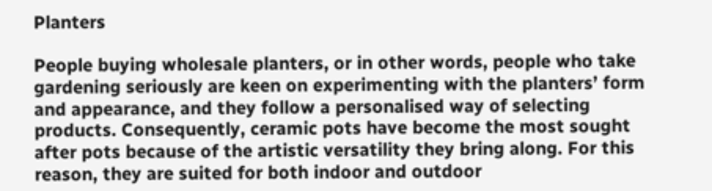Planters

People buying wholesale planters, or in other words, people who take gardening seriously are keen on experimenting with the planters’ form and appearance, and they follow a personalised way of selecting products. Consequently, ceramic pots have become the most sought after pots because of the artistic versatility they bring along. For this reason, they are suited for both indoor and outdoor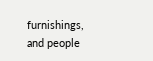furnishings, and people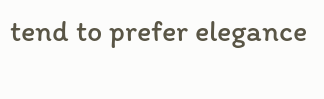tend to prefer elegance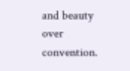and beauty over convention.